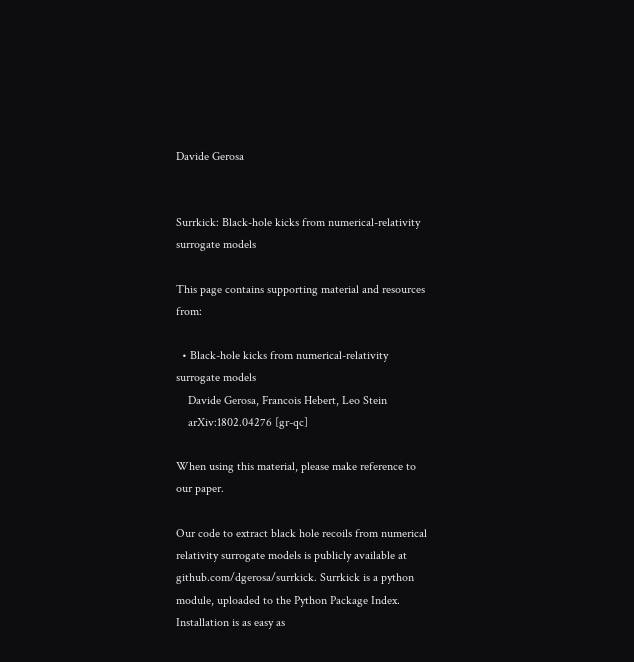Davide Gerosa


Surrkick: Black-hole kicks from numerical-relativity surrogate models

This page contains supporting material and resources from:

  • Black-hole kicks from numerical-relativity surrogate models
    Davide Gerosa, Francois Hebert, Leo Stein
    arXiv:1802.04276 [gr-qc]

When using this material, please make reference to our paper.

Our code to extract black hole recoils from numerical relativity surrogate models is publicly available at github.com/dgerosa/surrkick. Surrkick is a python module, uploaded to the Python Package Index. Installation is as easy as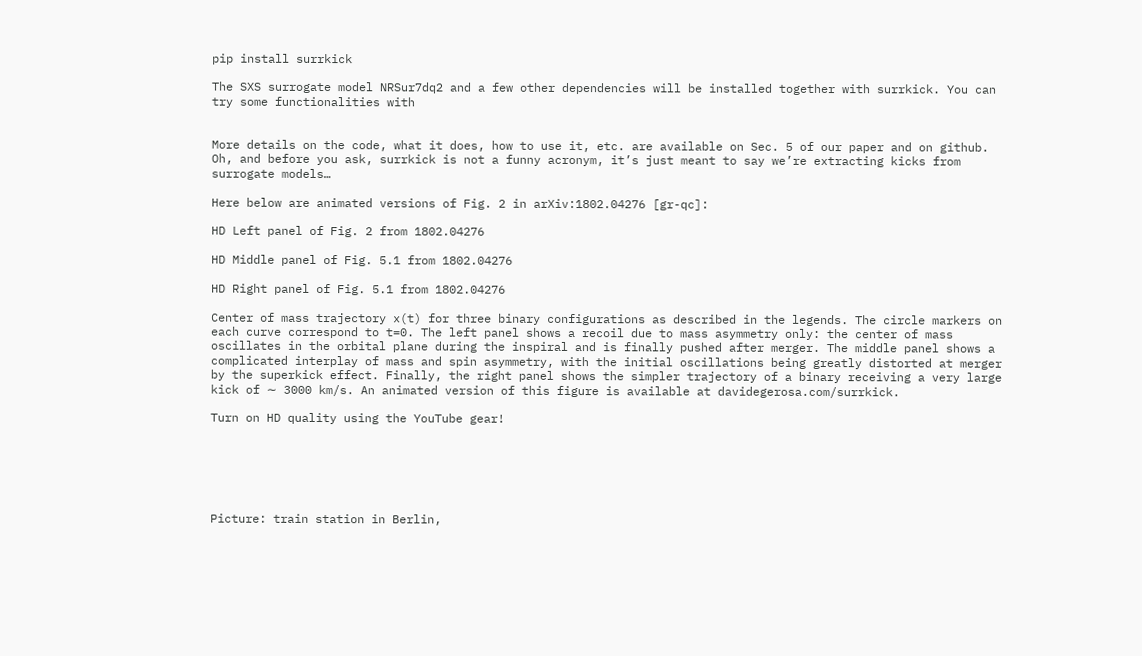pip install surrkick

The SXS surrogate model NRSur7dq2 and a few other dependencies will be installed together with surrkick. You can try some functionalities with


More details on the code, what it does, how to use it, etc. are available on Sec. 5 of our paper and on github. Oh, and before you ask, surrkick is not a funny acronym, it’s just meant to say we’re extracting kicks from surrogate models…

Here below are animated versions of Fig. 2 in arXiv:1802.04276 [gr-qc]:

HD Left panel of Fig. 2 from 1802.04276

HD Middle panel of Fig. 5.1 from 1802.04276

HD Right panel of Fig. 5.1 from 1802.04276

Center of mass trajectory x(t) for three binary configurations as described in the legends. The circle markers on each curve correspond to t=0. The left panel shows a recoil due to mass asymmetry only: the center of mass oscillates in the orbital plane during the inspiral and is finally pushed after merger. The middle panel shows a complicated interplay of mass and spin asymmetry, with the initial oscillations being greatly distorted at merger by the superkick effect. Finally, the right panel shows the simpler trajectory of a binary receiving a very large kick of ∼ 3000 km/s. An animated version of this figure is available at davidegerosa.com/surrkick.

Turn on HD quality using the YouTube gear!






Picture: train station in Berlin,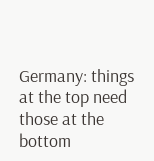Germany: things at the top need those at the bottom